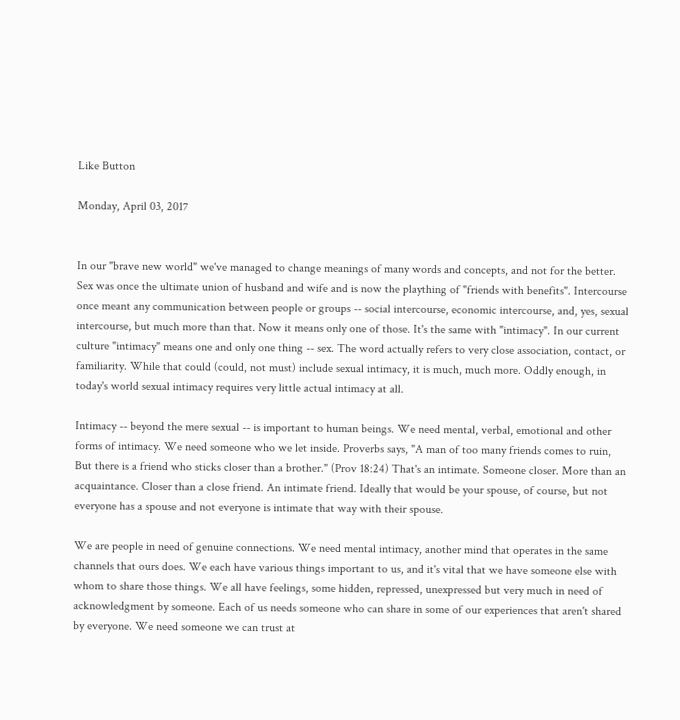Like Button

Monday, April 03, 2017


In our "brave new world" we've managed to change meanings of many words and concepts, and not for the better. Sex was once the ultimate union of husband and wife and is now the plaything of "friends with benefits". Intercourse once meant any communication between people or groups -- social intercourse, economic intercourse, and, yes, sexual intercourse, but much more than that. Now it means only one of those. It's the same with "intimacy". In our current culture "intimacy" means one and only one thing -- sex. The word actually refers to very close association, contact, or familiarity. While that could (could, not must) include sexual intimacy, it is much, much more. Oddly enough, in today's world sexual intimacy requires very little actual intimacy at all.

Intimacy -- beyond the mere sexual -- is important to human beings. We need mental, verbal, emotional and other forms of intimacy. We need someone who we let inside. Proverbs says, "A man of too many friends comes to ruin, But there is a friend who sticks closer than a brother." (Prov 18:24) That's an intimate. Someone closer. More than an acquaintance. Closer than a close friend. An intimate friend. Ideally that would be your spouse, of course, but not everyone has a spouse and not everyone is intimate that way with their spouse.

We are people in need of genuine connections. We need mental intimacy, another mind that operates in the same channels that ours does. We each have various things important to us, and it's vital that we have someone else with whom to share those things. We all have feelings, some hidden, repressed, unexpressed but very much in need of acknowledgment by someone. Each of us needs someone who can share in some of our experiences that aren't shared by everyone. We need someone we can trust at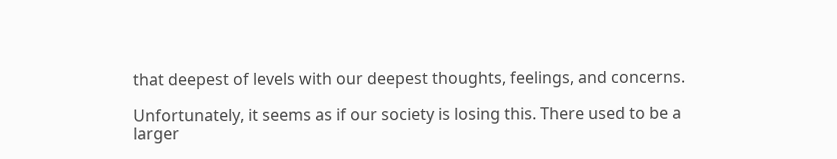that deepest of levels with our deepest thoughts, feelings, and concerns.

Unfortunately, it seems as if our society is losing this. There used to be a larger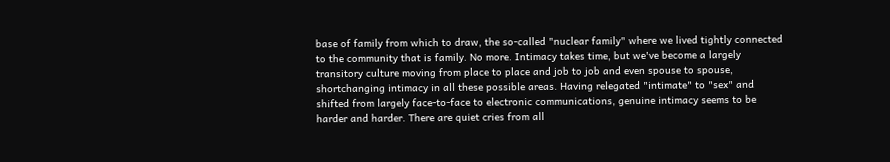base of family from which to draw, the so-called "nuclear family" where we lived tightly connected to the community that is family. No more. Intimacy takes time, but we've become a largely transitory culture moving from place to place and job to job and even spouse to spouse, shortchanging intimacy in all these possible areas. Having relegated "intimate" to "sex" and shifted from largely face-to-face to electronic communications, genuine intimacy seems to be harder and harder. There are quiet cries from all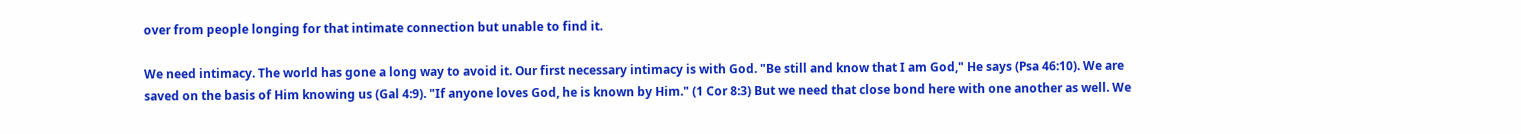over from people longing for that intimate connection but unable to find it.

We need intimacy. The world has gone a long way to avoid it. Our first necessary intimacy is with God. "Be still and know that I am God," He says (Psa 46:10). We are saved on the basis of Him knowing us (Gal 4:9). "If anyone loves God, he is known by Him." (1 Cor 8:3) But we need that close bond here with one another as well. We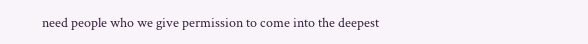need people who we give permission to come into the deepest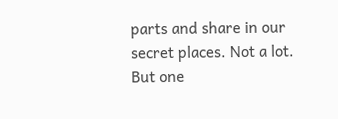parts and share in our secret places. Not a lot. But one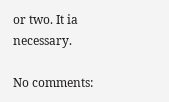or two. It ia necessary.

No comments: